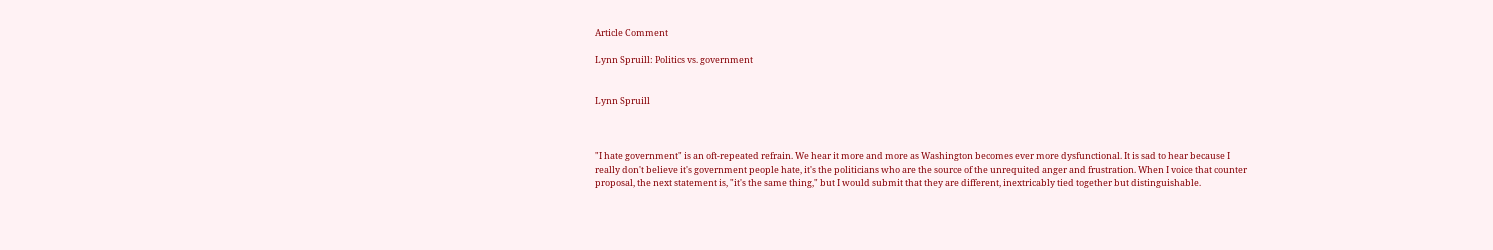Article Comment

Lynn Spruill: Politics vs. government


Lynn Spruill



"I hate government" is an oft-repeated refrain. We hear it more and more as Washington becomes ever more dysfunctional. It is sad to hear because I really don't believe it's government people hate, it's the politicians who are the source of the unrequited anger and frustration. When I voice that counter proposal, the next statement is, "it's the same thing," but I would submit that they are different, inextricably tied together but distinguishable.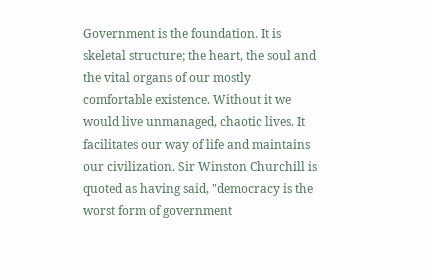Government is the foundation. It is skeletal structure; the heart, the soul and the vital organs of our mostly comfortable existence. Without it we would live unmanaged, chaotic lives. It facilitates our way of life and maintains our civilization. Sir Winston Churchill is quoted as having said, "democracy is the worst form of government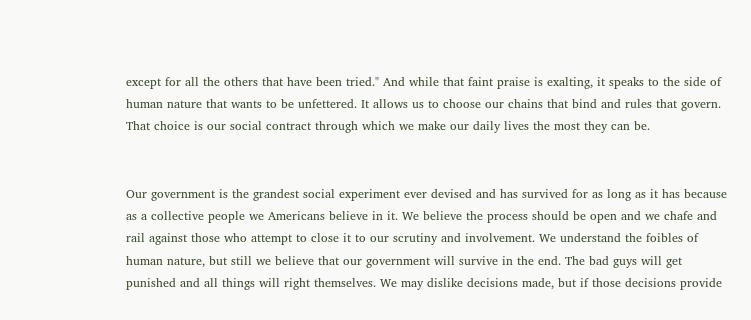except for all the others that have been tried." And while that faint praise is exalting, it speaks to the side of human nature that wants to be unfettered. It allows us to choose our chains that bind and rules that govern. That choice is our social contract through which we make our daily lives the most they can be.


Our government is the grandest social experiment ever devised and has survived for as long as it has because as a collective people we Americans believe in it. We believe the process should be open and we chafe and rail against those who attempt to close it to our scrutiny and involvement. We understand the foibles of human nature, but still we believe that our government will survive in the end. The bad guys will get punished and all things will right themselves. We may dislike decisions made, but if those decisions provide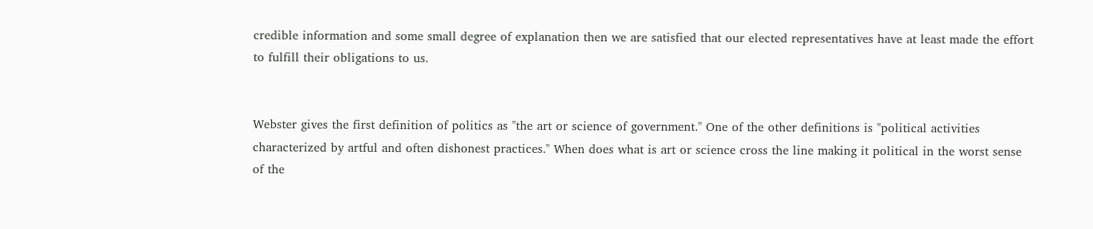credible information and some small degree of explanation then we are satisfied that our elected representatives have at least made the effort to fulfill their obligations to us.


Webster gives the first definition of politics as "the art or science of government." One of the other definitions is "political activities characterized by artful and often dishonest practices." When does what is art or science cross the line making it political in the worst sense of the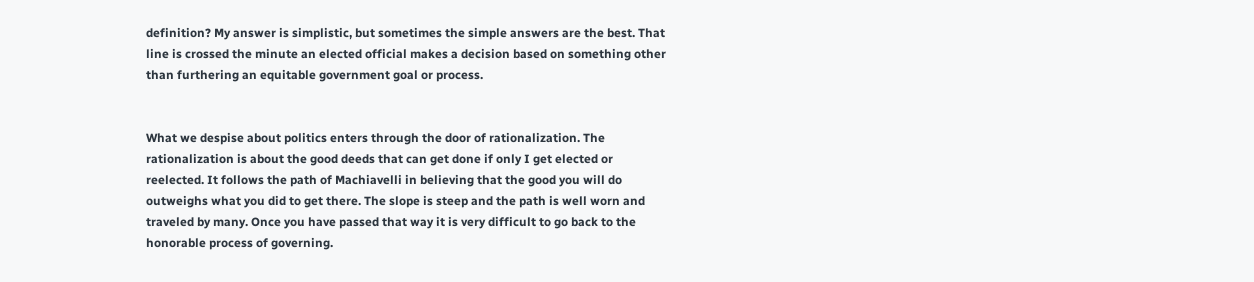definition? My answer is simplistic, but sometimes the simple answers are the best. That line is crossed the minute an elected official makes a decision based on something other than furthering an equitable government goal or process.


What we despise about politics enters through the door of rationalization. The rationalization is about the good deeds that can get done if only I get elected or reelected. It follows the path of Machiavelli in believing that the good you will do outweighs what you did to get there. The slope is steep and the path is well worn and traveled by many. Once you have passed that way it is very difficult to go back to the honorable process of governing.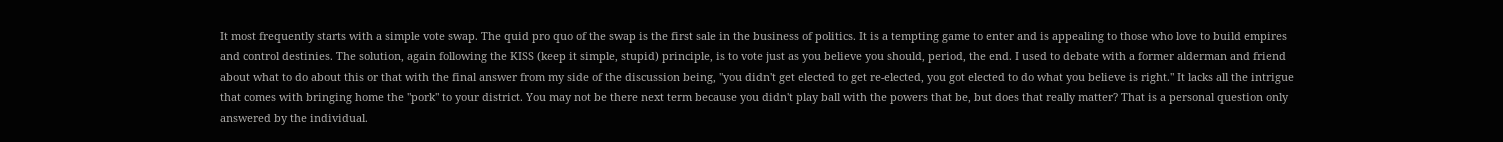It most frequently starts with a simple vote swap. The quid pro quo of the swap is the first sale in the business of politics. It is a tempting game to enter and is appealing to those who love to build empires and control destinies. The solution, again following the KISS (keep it simple, stupid) principle, is to vote just as you believe you should, period, the end. I used to debate with a former alderman and friend about what to do about this or that with the final answer from my side of the discussion being, "you didn't get elected to get re-elected, you got elected to do what you believe is right." It lacks all the intrigue that comes with bringing home the "pork" to your district. You may not be there next term because you didn't play ball with the powers that be, but does that really matter? That is a personal question only answered by the individual.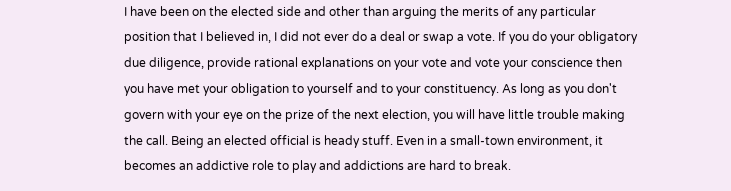I have been on the elected side and other than arguing the merits of any particular position that I believed in, I did not ever do a deal or swap a vote. If you do your obligatory due diligence, provide rational explanations on your vote and vote your conscience then you have met your obligation to yourself and to your constituency. As long as you don't govern with your eye on the prize of the next election, you will have little trouble making the call. Being an elected official is heady stuff. Even in a small-town environment, it becomes an addictive role to play and addictions are hard to break.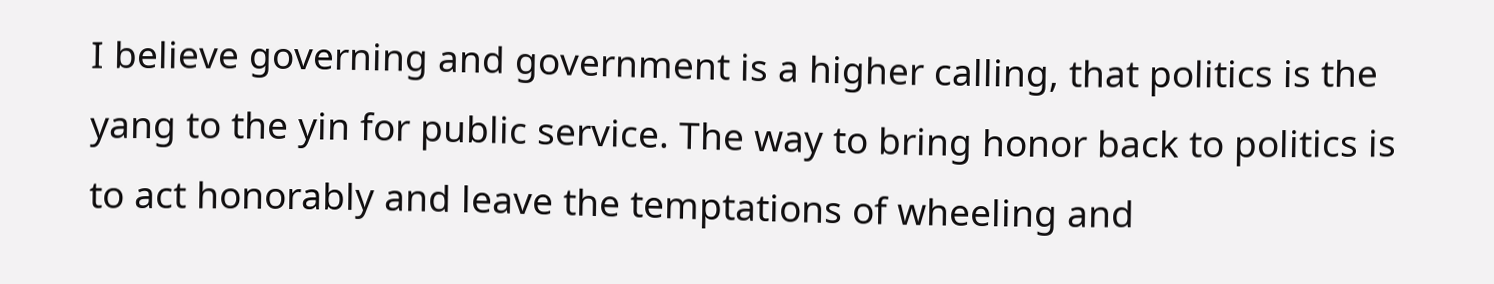I believe governing and government is a higher calling, that politics is the yang to the yin for public service. The way to bring honor back to politics is to act honorably and leave the temptations of wheeling and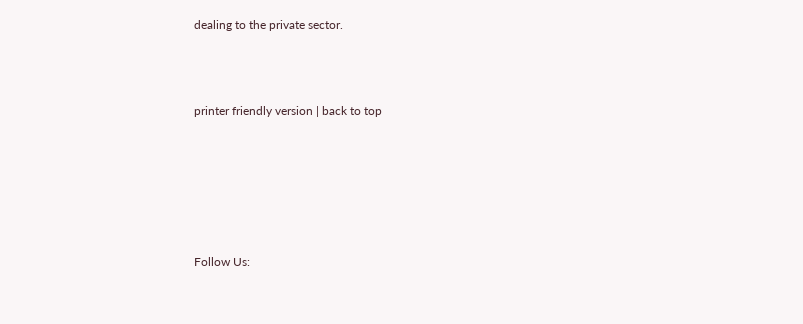dealing to the private sector.



printer friendly version | back to top






Follow Us: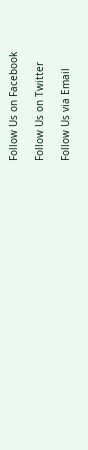Follow Us on Facebook

Follow Us on Twitter

Follow Us via Email